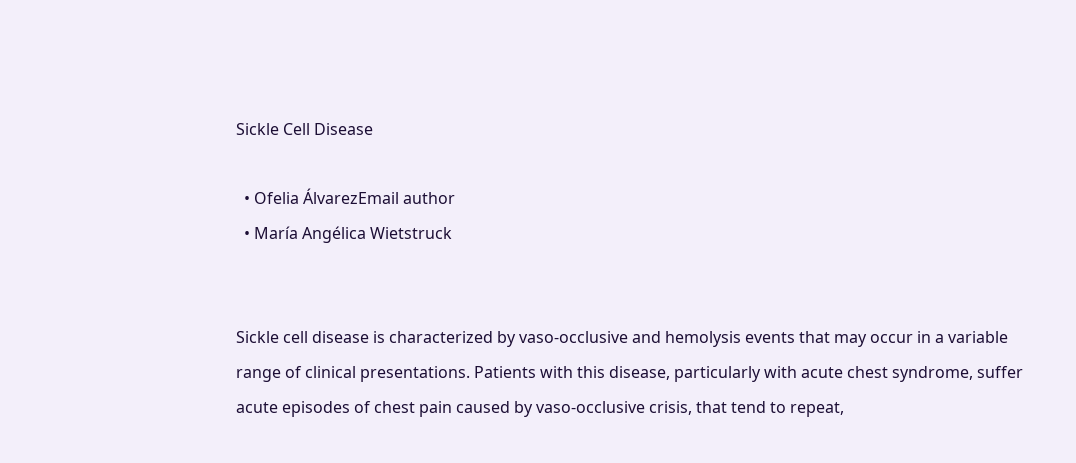Sickle Cell Disease

  • Ofelia ÁlvarezEmail author
  • María Angélica Wietstruck


Sickle cell disease is characterized by vaso-occlusive and hemolysis events that may occur in a variable range of clinical presentations. Patients with this disease, particularly with acute chest syndrome, suffer acute episodes of chest pain caused by vaso-occlusive crisis, that tend to repeat,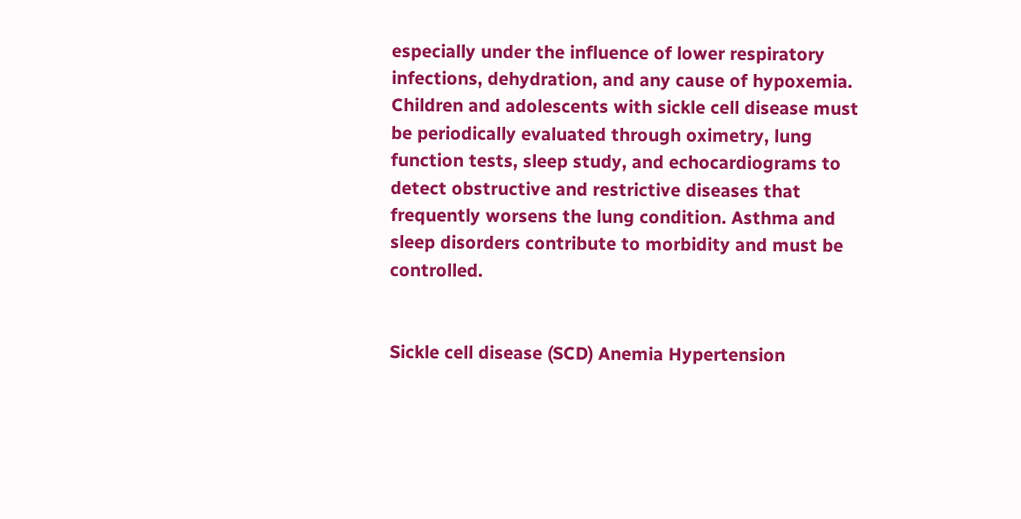especially under the influence of lower respiratory infections, dehydration, and any cause of hypoxemia. Children and adolescents with sickle cell disease must be periodically evaluated through oximetry, lung function tests, sleep study, and echocardiograms to detect obstructive and restrictive diseases that frequently worsens the lung condition. Asthma and sleep disorders contribute to morbidity and must be controlled.


Sickle cell disease (SCD) Anemia Hypertension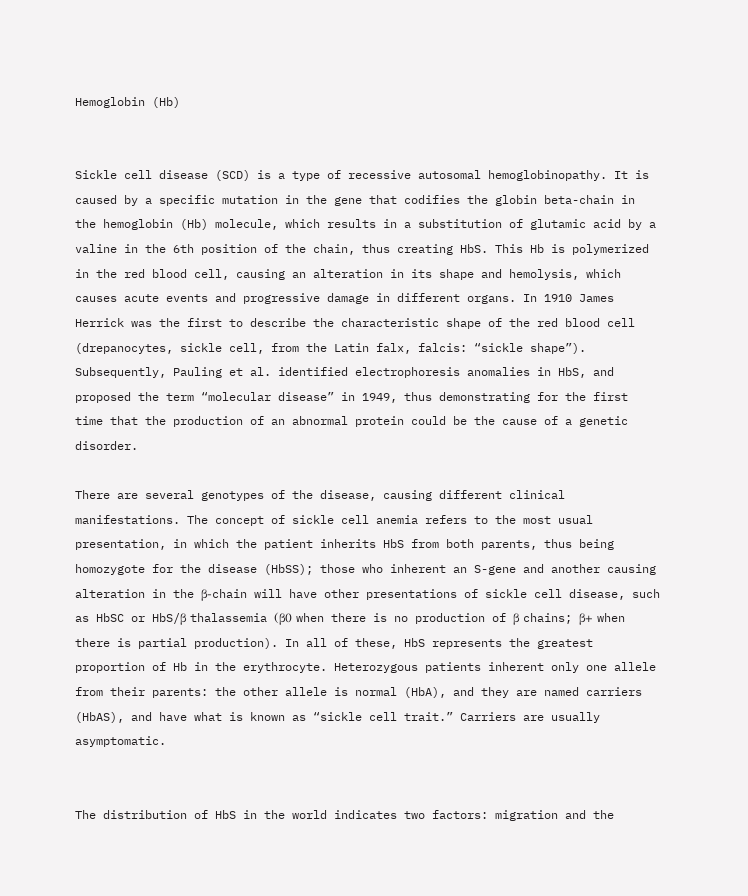Hemoglobin (Hb)


Sickle cell disease (SCD) is a type of recessive autosomal hemoglobinopathy. It is caused by a specific mutation in the gene that codifies the globin beta-chain in the hemoglobin (Hb) molecule, which results in a substitution of glutamic acid by a valine in the 6th position of the chain, thus creating HbS. This Hb is polymerized in the red blood cell, causing an alteration in its shape and hemolysis, which causes acute events and progressive damage in different organs. In 1910 James Herrick was the first to describe the characteristic shape of the red blood cell (drepanocytes, sickle cell, from the Latin falx, falcis: “sickle shape”). Subsequently, Pauling et al. identified electrophoresis anomalies in HbS, and proposed the term “molecular disease” in 1949, thus demonstrating for the first time that the production of an abnormal protein could be the cause of a genetic disorder.

There are several genotypes of the disease, causing different clinical manifestations. The concept of sickle cell anemia refers to the most usual presentation, in which the patient inherits HbS from both parents, thus being homozygote for the disease (HbSS); those who inherent an S-gene and another causing alteration in the β-chain will have other presentations of sickle cell disease, such as HbSC or HbS/β thalassemia (β0 when there is no production of β chains; β+ when there is partial production). In all of these, HbS represents the greatest proportion of Hb in the erythrocyte. Heterozygous patients inherent only one allele from their parents: the other allele is normal (HbA), and they are named carriers (HbAS), and have what is known as “sickle cell trait.” Carriers are usually asymptomatic.


The distribution of HbS in the world indicates two factors: migration and the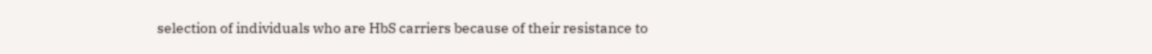selection of individuals who are HbS carriers because of their resistance to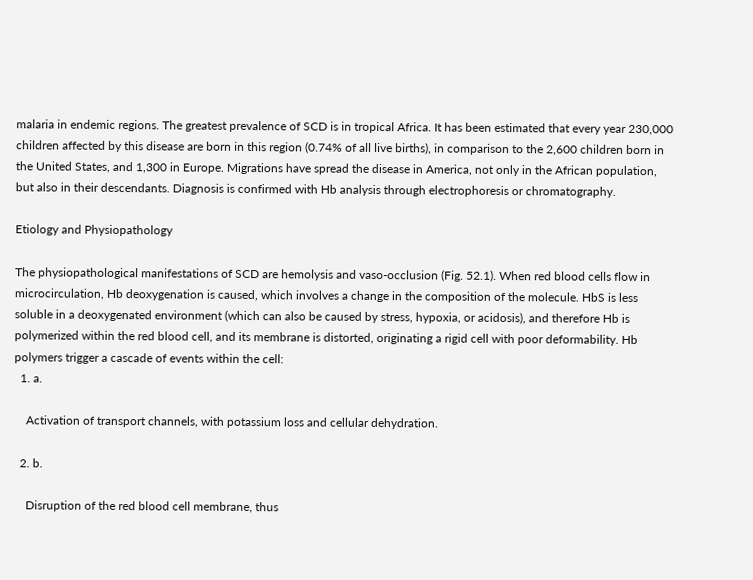malaria in endemic regions. The greatest prevalence of SCD is in tropical Africa. It has been estimated that every year 230,000 children affected by this disease are born in this region (0.74% of all live births), in comparison to the 2,600 children born in the United States, and 1,300 in Europe. Migrations have spread the disease in America, not only in the African population, but also in their descendants. Diagnosis is confirmed with Hb analysis through electrophoresis or chromatography.

Etiology and Physiopathology

The physiopathological manifestations of SCD are hemolysis and vaso-occlusion (Fig. 52.1). When red blood cells flow in microcirculation, Hb deoxygenation is caused, which involves a change in the composition of the molecule. HbS is less soluble in a deoxygenated environment (which can also be caused by stress, hypoxia, or acidosis), and therefore Hb is polymerized within the red blood cell, and its membrane is distorted, originating a rigid cell with poor deformability. Hb polymers trigger a cascade of events within the cell:
  1. a.

    Activation of transport channels, with potassium loss and cellular dehydration.

  2. b.

    Disruption of the red blood cell membrane, thus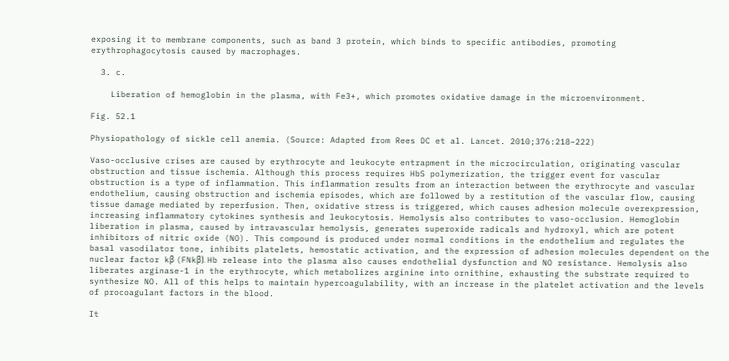exposing it to membrane components, such as band 3 protein, which binds to specific antibodies, promoting erythrophagocytosis caused by macrophages.

  3. c.

    Liberation of hemoglobin in the plasma, with Fe3+, which promotes oxidative damage in the microenvironment.

Fig. 52.1

Physiopathology of sickle cell anemia. (Source: Adapted from Rees DC et al. Lancet. 2010;376:218–222)

Vaso-occlusive crises are caused by erythrocyte and leukocyte entrapment in the microcirculation, originating vascular obstruction and tissue ischemia. Although this process requires HbS polymerization, the trigger event for vascular obstruction is a type of inflammation. This inflammation results from an interaction between the erythrocyte and vascular endothelium, causing obstruction and ischemia episodes, which are followed by a restitution of the vascular flow, causing tissue damage mediated by reperfusion. Then, oxidative stress is triggered, which causes adhesion molecule overexpression, increasing inflammatory cytokines synthesis and leukocytosis. Hemolysis also contributes to vaso-occlusion. Hemoglobin liberation in plasma, caused by intravascular hemolysis, generates superoxide radicals and hydroxyl, which are potent inhibitors of nitric oxide (NO). This compound is produced under normal conditions in the endothelium and regulates the basal vasodilator tone, inhibits platelets, hemostatic activation, and the expression of adhesion molecules dependent on the nuclear factor kβ (FNkβ). Hb release into the plasma also causes endothelial dysfunction and NO resistance. Hemolysis also liberates arginase-1 in the erythrocyte, which metabolizes arginine into ornithine, exhausting the substrate required to synthesize NO. All of this helps to maintain hypercoagulability, with an increase in the platelet activation and the levels of procoagulant factors in the blood.

It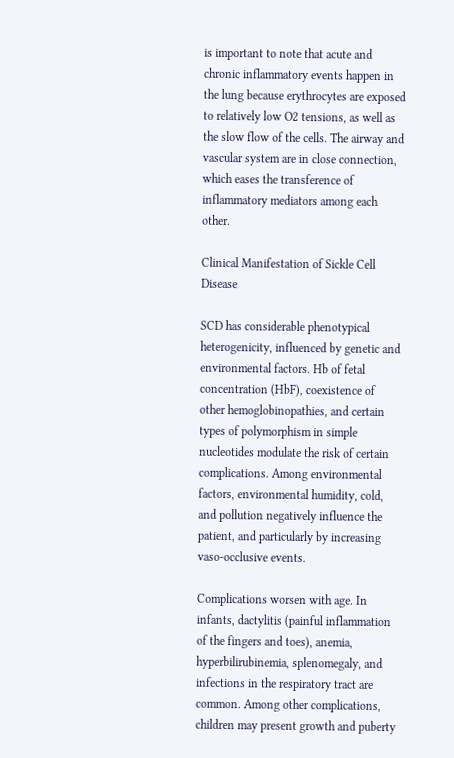is important to note that acute and chronic inflammatory events happen in the lung because erythrocytes are exposed to relatively low O2 tensions, as well as the slow flow of the cells. The airway and vascular system are in close connection, which eases the transference of inflammatory mediators among each other.

Clinical Manifestation of Sickle Cell Disease

SCD has considerable phenotypical heterogenicity, influenced by genetic and environmental factors. Hb of fetal concentration (HbF), coexistence of other hemoglobinopathies, and certain types of polymorphism in simple nucleotides modulate the risk of certain complications. Among environmental factors, environmental humidity, cold, and pollution negatively influence the patient, and particularly by increasing vaso-occlusive events.

Complications worsen with age. In infants, dactylitis (painful inflammation of the fingers and toes), anemia, hyperbilirubinemia, splenomegaly, and infections in the respiratory tract are common. Among other complications, children may present growth and puberty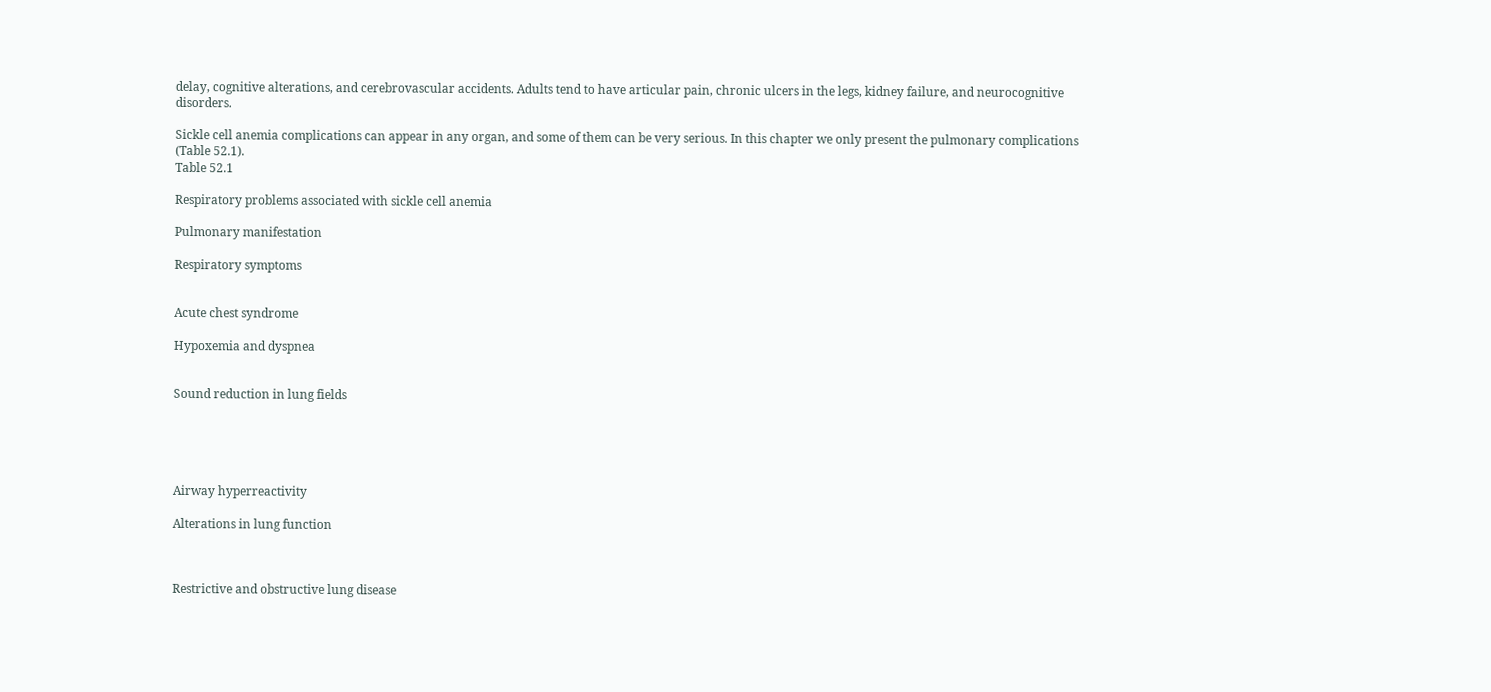delay, cognitive alterations, and cerebrovascular accidents. Adults tend to have articular pain, chronic ulcers in the legs, kidney failure, and neurocognitive disorders.

Sickle cell anemia complications can appear in any organ, and some of them can be very serious. In this chapter we only present the pulmonary complications (Table 52.1).
Table 52.1

Respiratory problems associated with sickle cell anemia

Pulmonary manifestation

Respiratory symptoms


Acute chest syndrome

Hypoxemia and dyspnea


Sound reduction in lung fields





Airway hyperreactivity

Alterations in lung function



Restrictive and obstructive lung disease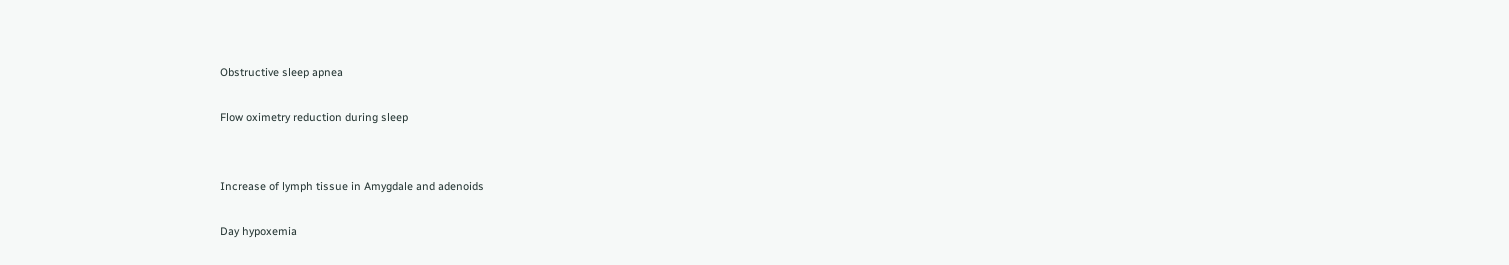Obstructive sleep apnea

Flow oximetry reduction during sleep


Increase of lymph tissue in Amygdale and adenoids

Day hypoxemia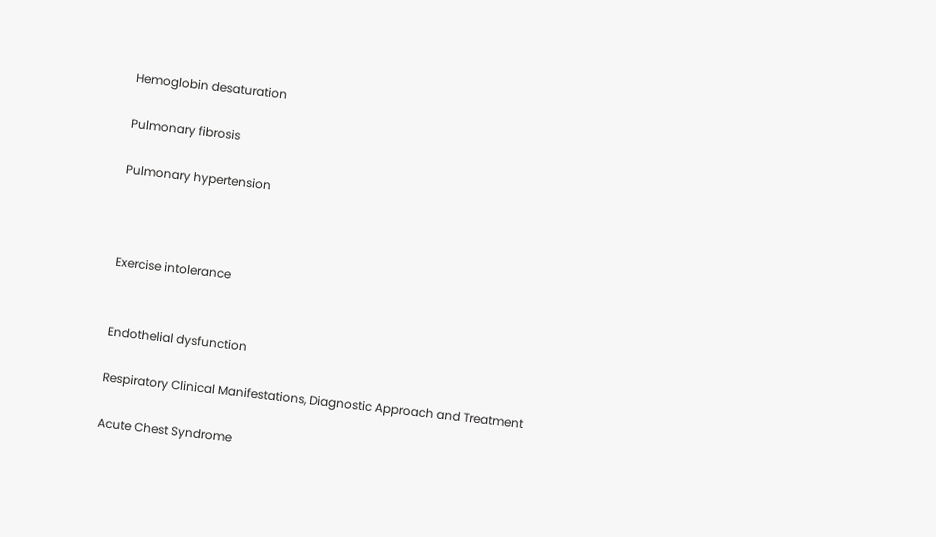Hemoglobin desaturation

Pulmonary fibrosis

Pulmonary hypertension



Exercise intolerance


Endothelial dysfunction

Respiratory Clinical Manifestations, Diagnostic Approach and Treatment

Acute Chest Syndrome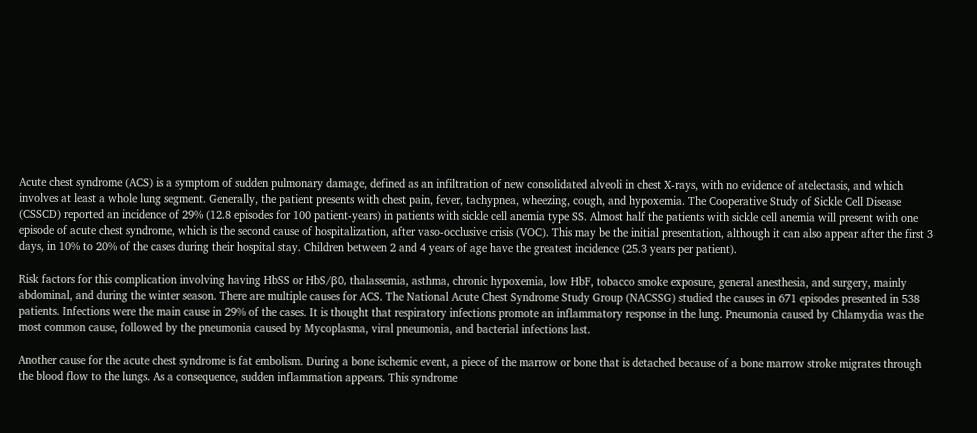Acute chest syndrome (ACS) is a symptom of sudden pulmonary damage, defined as an infiltration of new consolidated alveoli in chest X-rays, with no evidence of atelectasis, and which involves at least a whole lung segment. Generally, the patient presents with chest pain, fever, tachypnea, wheezing, cough, and hypoxemia. The Cooperative Study of Sickle Cell Disease (CSSCD) reported an incidence of 29% (12.8 episodes for 100 patient-years) in patients with sickle cell anemia type SS. Almost half the patients with sickle cell anemia will present with one episode of acute chest syndrome, which is the second cause of hospitalization, after vaso-occlusive crisis (VOC). This may be the initial presentation, although it can also appear after the first 3 days, in 10% to 20% of the cases during their hospital stay. Children between 2 and 4 years of age have the greatest incidence (25.3 years per patient).

Risk factors for this complication involving having HbSS or HbS/β0, thalassemia, asthma, chronic hypoxemia, low HbF, tobacco smoke exposure, general anesthesia, and surgery, mainly abdominal, and during the winter season. There are multiple causes for ACS. The National Acute Chest Syndrome Study Group (NACSSG) studied the causes in 671 episodes presented in 538 patients. Infections were the main cause in 29% of the cases. It is thought that respiratory infections promote an inflammatory response in the lung. Pneumonia caused by Chlamydia was the most common cause, followed by the pneumonia caused by Mycoplasma, viral pneumonia, and bacterial infections last.

Another cause for the acute chest syndrome is fat embolism. During a bone ischemic event, a piece of the marrow or bone that is detached because of a bone marrow stroke migrates through the blood flow to the lungs. As a consequence, sudden inflammation appears. This syndrome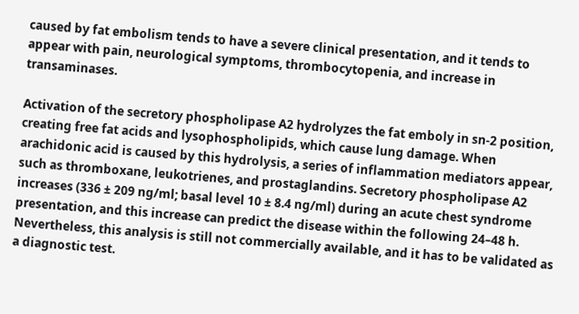caused by fat embolism tends to have a severe clinical presentation, and it tends to appear with pain, neurological symptoms, thrombocytopenia, and increase in transaminases.

Activation of the secretory phospholipase A2 hydrolyzes the fat emboly in sn-2 position, creating free fat acids and lysophospholipids, which cause lung damage. When arachidonic acid is caused by this hydrolysis, a series of inflammation mediators appear, such as thromboxane, leukotrienes, and prostaglandins. Secretory phospholipase A2 increases (336 ± 209 ng/ml; basal level 10 ± 8.4 ng/ml) during an acute chest syndrome presentation, and this increase can predict the disease within the following 24–48 h. Nevertheless, this analysis is still not commercially available, and it has to be validated as a diagnostic test.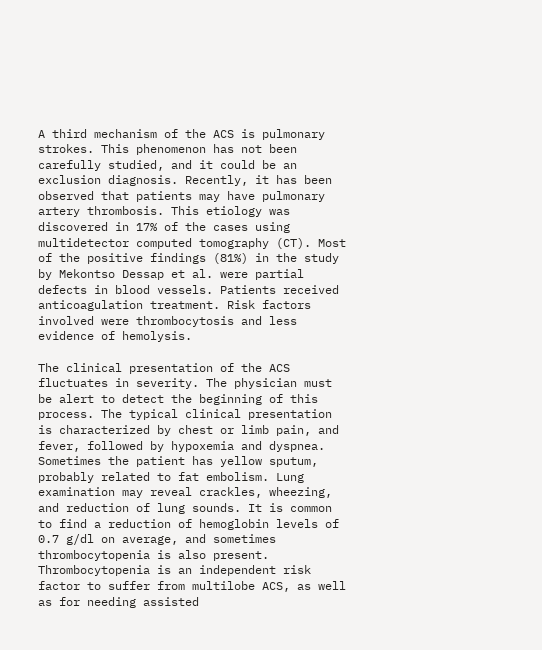A third mechanism of the ACS is pulmonary strokes. This phenomenon has not been carefully studied, and it could be an exclusion diagnosis. Recently, it has been observed that patients may have pulmonary artery thrombosis. This etiology was discovered in 17% of the cases using multidetector computed tomography (CT). Most of the positive findings (81%) in the study by Mekontso Dessap et al. were partial defects in blood vessels. Patients received anticoagulation treatment. Risk factors involved were thrombocytosis and less evidence of hemolysis.

The clinical presentation of the ACS fluctuates in severity. The physician must be alert to detect the beginning of this process. The typical clinical presentation is characterized by chest or limb pain, and fever, followed by hypoxemia and dyspnea. Sometimes the patient has yellow sputum, probably related to fat embolism. Lung examination may reveal crackles, wheezing, and reduction of lung sounds. It is common to find a reduction of hemoglobin levels of 0.7 g/dl on average, and sometimes thrombocytopenia is also present. Thrombocytopenia is an independent risk factor to suffer from multilobe ACS, as well as for needing assisted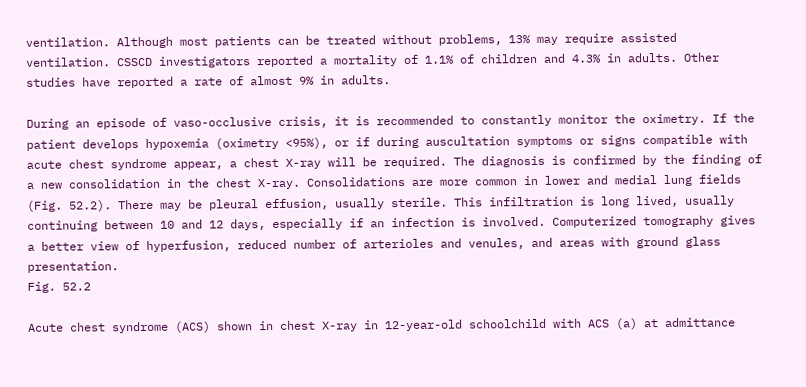ventilation. Although most patients can be treated without problems, 13% may require assisted ventilation. CSSCD investigators reported a mortality of 1.1% of children and 4.3% in adults. Other studies have reported a rate of almost 9% in adults.

During an episode of vaso-occlusive crisis, it is recommended to constantly monitor the oximetry. If the patient develops hypoxemia (oximetry <95%), or if during auscultation symptoms or signs compatible with acute chest syndrome appear, a chest X-ray will be required. The diagnosis is confirmed by the finding of a new consolidation in the chest X-ray. Consolidations are more common in lower and medial lung fields (Fig. 52.2). There may be pleural effusion, usually sterile. This infiltration is long lived, usually continuing between 10 and 12 days, especially if an infection is involved. Computerized tomography gives a better view of hyperfusion, reduced number of arterioles and venules, and areas with ground glass presentation.
Fig. 52.2

Acute chest syndrome (ACS) shown in chest X-ray in 12-year-old schoolchild with ACS (a) at admittance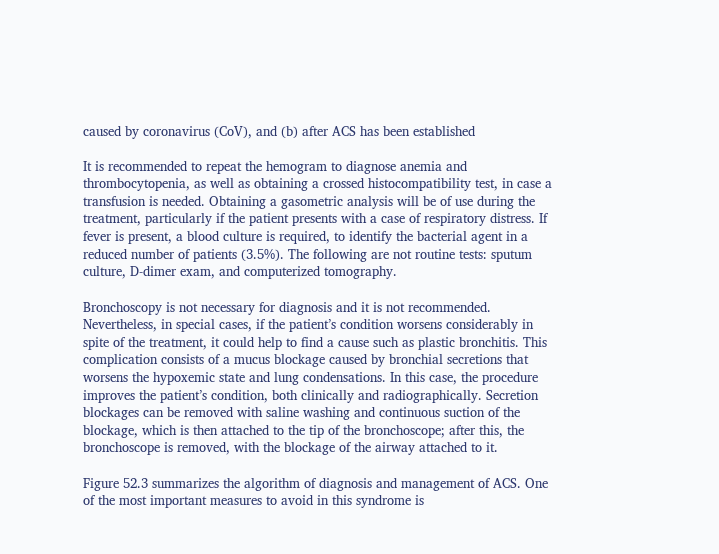caused by coronavirus (CoV), and (b) after ACS has been established

It is recommended to repeat the hemogram to diagnose anemia and thrombocytopenia, as well as obtaining a crossed histocompatibility test, in case a transfusion is needed. Obtaining a gasometric analysis will be of use during the treatment, particularly if the patient presents with a case of respiratory distress. If fever is present, a blood culture is required, to identify the bacterial agent in a reduced number of patients (3.5%). The following are not routine tests: sputum culture, D-dimer exam, and computerized tomography.

Bronchoscopy is not necessary for diagnosis and it is not recommended. Nevertheless, in special cases, if the patient’s condition worsens considerably in spite of the treatment, it could help to find a cause such as plastic bronchitis. This complication consists of a mucus blockage caused by bronchial secretions that worsens the hypoxemic state and lung condensations. In this case, the procedure improves the patient’s condition, both clinically and radiographically. Secretion blockages can be removed with saline washing and continuous suction of the blockage, which is then attached to the tip of the bronchoscope; after this, the bronchoscope is removed, with the blockage of the airway attached to it.

Figure 52.3 summarizes the algorithm of diagnosis and management of ACS. One of the most important measures to avoid in this syndrome is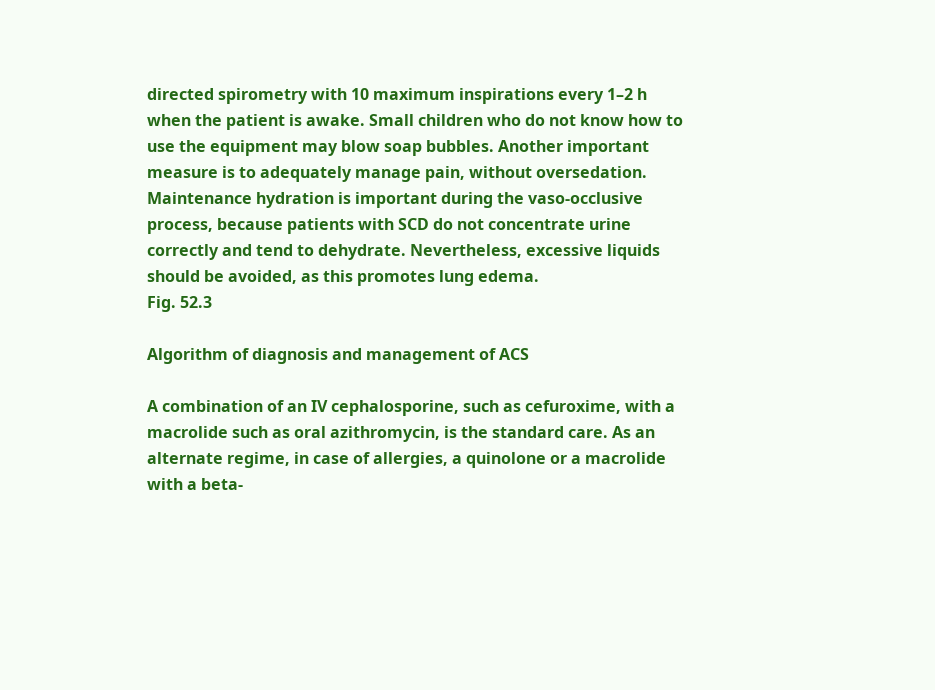directed spirometry with 10 maximum inspirations every 1–2 h when the patient is awake. Small children who do not know how to use the equipment may blow soap bubbles. Another important measure is to adequately manage pain, without oversedation. Maintenance hydration is important during the vaso-occlusive process, because patients with SCD do not concentrate urine correctly and tend to dehydrate. Nevertheless, excessive liquids should be avoided, as this promotes lung edema.
Fig. 52.3

Algorithm of diagnosis and management of ACS

A combination of an IV cephalosporine, such as cefuroxime, with a macrolide such as oral azithromycin, is the standard care. As an alternate regime, in case of allergies, a quinolone or a macrolide with a beta-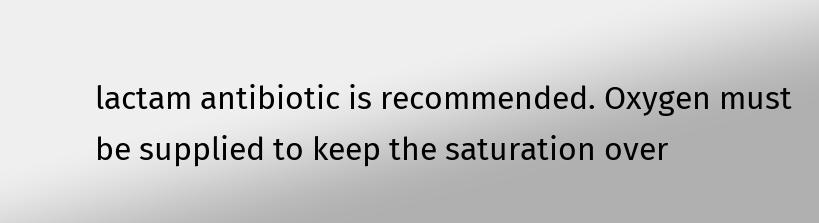lactam antibiotic is recommended. Oxygen must be supplied to keep the saturation over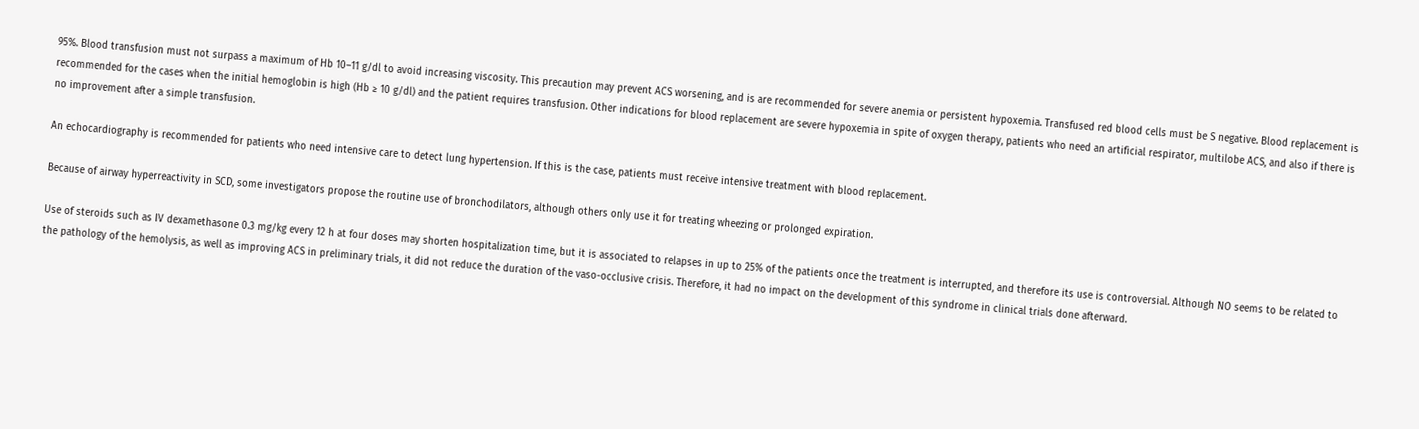95%. Blood transfusion must not surpass a maximum of Hb 10–11 g/dl to avoid increasing viscosity. This precaution may prevent ACS worsening, and is are recommended for severe anemia or persistent hypoxemia. Transfused red blood cells must be S negative. Blood replacement is recommended for the cases when the initial hemoglobin is high (Hb ≥ 10 g/dl) and the patient requires transfusion. Other indications for blood replacement are severe hypoxemia in spite of oxygen therapy, patients who need an artificial respirator, multilobe ACS, and also if there is no improvement after a simple transfusion.

An echocardiography is recommended for patients who need intensive care to detect lung hypertension. If this is the case, patients must receive intensive treatment with blood replacement.

Because of airway hyperreactivity in SCD, some investigators propose the routine use of bronchodilators, although others only use it for treating wheezing or prolonged expiration.

Use of steroids such as IV dexamethasone 0.3 mg/kg every 12 h at four doses may shorten hospitalization time, but it is associated to relapses in up to 25% of the patients once the treatment is interrupted, and therefore its use is controversial. Although NO seems to be related to the pathology of the hemolysis, as well as improving ACS in preliminary trials, it did not reduce the duration of the vaso-occlusive crisis. Therefore, it had no impact on the development of this syndrome in clinical trials done afterward.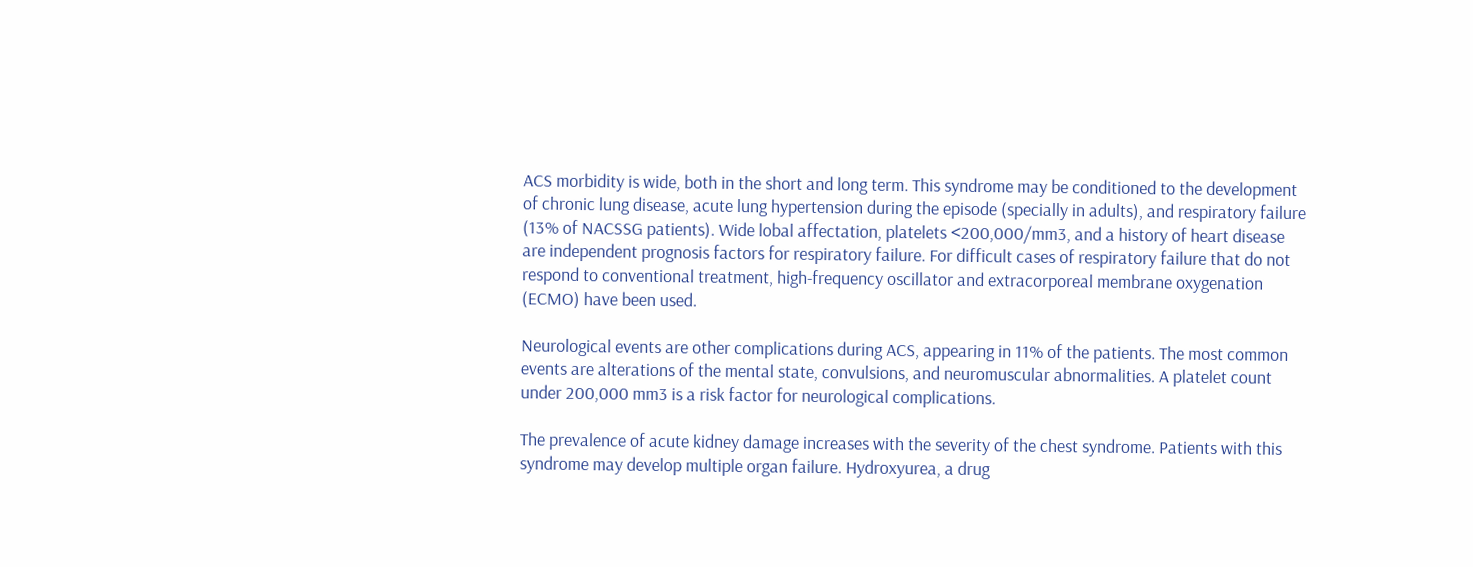ACS morbidity is wide, both in the short and long term. This syndrome may be conditioned to the development of chronic lung disease, acute lung hypertension during the episode (specially in adults), and respiratory failure (13% of NACSSG patients). Wide lobal affectation, platelets <200,000/mm3, and a history of heart disease are independent prognosis factors for respiratory failure. For difficult cases of respiratory failure that do not respond to conventional treatment, high-frequency oscillator and extracorporeal membrane oxygenation (ECMO) have been used.

Neurological events are other complications during ACS, appearing in 11% of the patients. The most common events are alterations of the mental state, convulsions, and neuromuscular abnormalities. A platelet count under 200,000 mm3 is a risk factor for neurological complications.

The prevalence of acute kidney damage increases with the severity of the chest syndrome. Patients with this syndrome may develop multiple organ failure. Hydroxyurea, a drug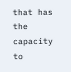that has the capacity to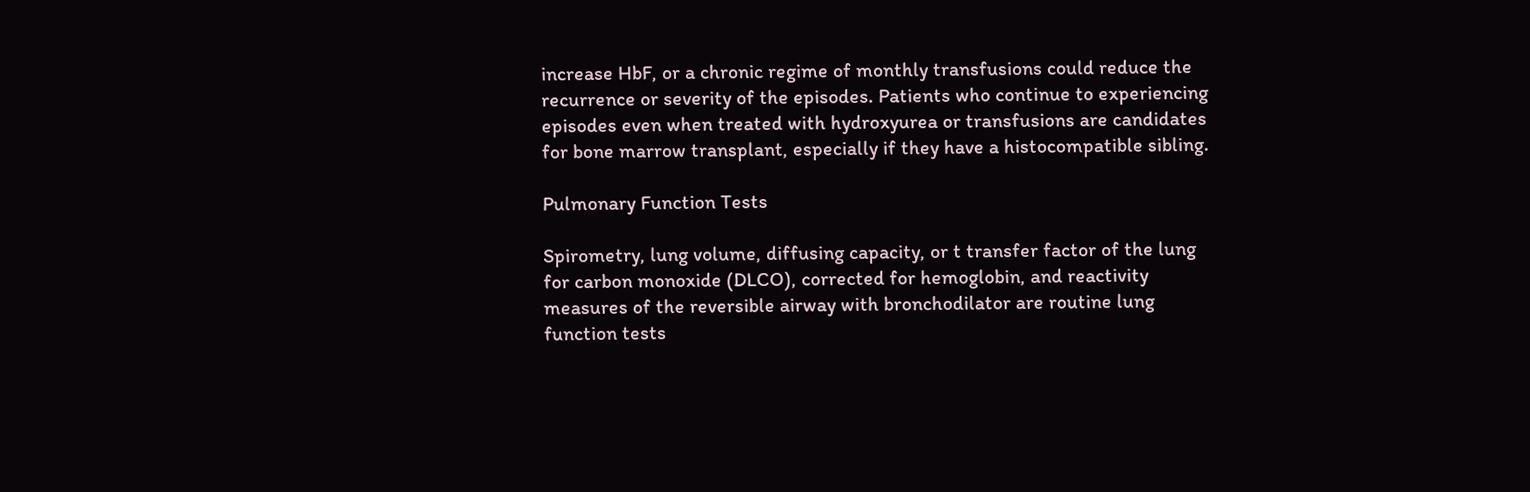increase HbF, or a chronic regime of monthly transfusions could reduce the recurrence or severity of the episodes. Patients who continue to experiencing episodes even when treated with hydroxyurea or transfusions are candidates for bone marrow transplant, especially if they have a histocompatible sibling.

Pulmonary Function Tests

Spirometry, lung volume, diffusing capacity, or t transfer factor of the lung for carbon monoxide (DLCO), corrected for hemoglobin, and reactivity measures of the reversible airway with bronchodilator are routine lung function tests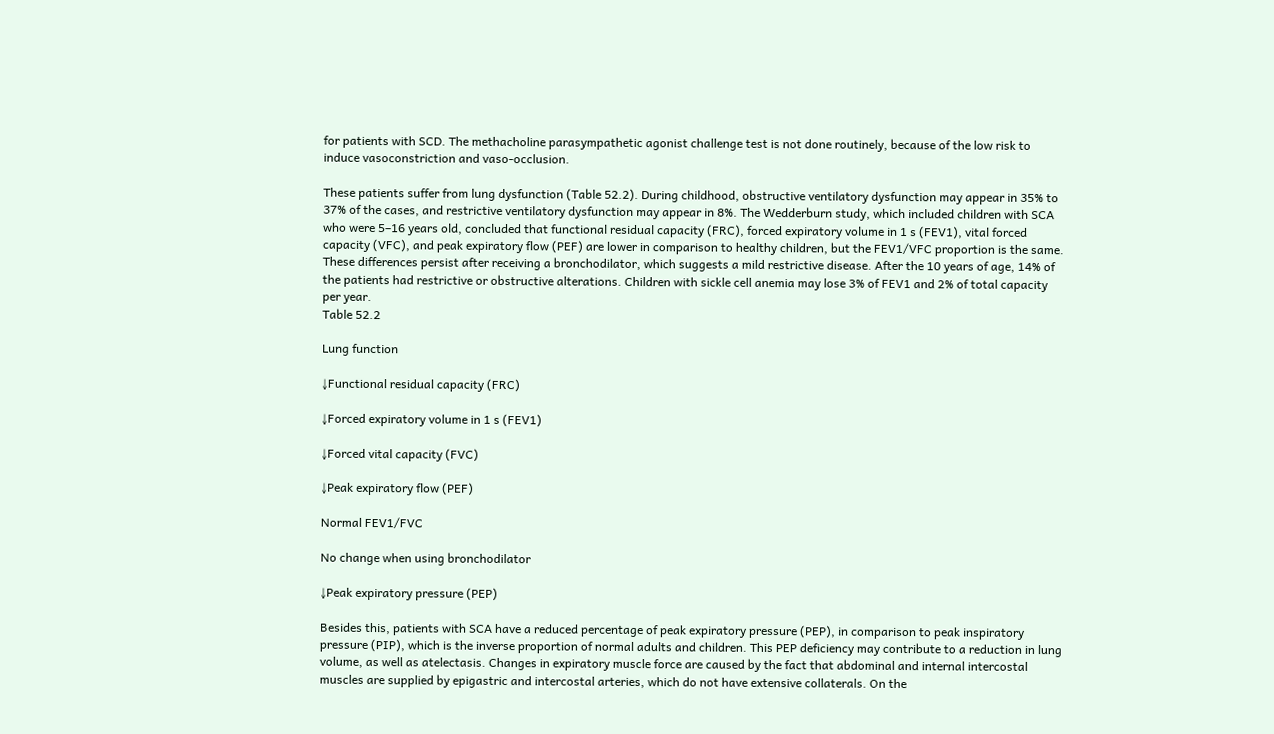for patients with SCD. The methacholine parasympathetic agonist challenge test is not done routinely, because of the low risk to induce vasoconstriction and vaso-occlusion.

These patients suffer from lung dysfunction (Table 52.2). During childhood, obstructive ventilatory dysfunction may appear in 35% to 37% of the cases, and restrictive ventilatory dysfunction may appear in 8%. The Wedderburn study, which included children with SCA who were 5–16 years old, concluded that functional residual capacity (FRC), forced expiratory volume in 1 s (FEV1), vital forced capacity (VFC), and peak expiratory flow (PEF) are lower in comparison to healthy children, but the FEV1/VFC proportion is the same. These differences persist after receiving a bronchodilator, which suggests a mild restrictive disease. After the 10 years of age, 14% of the patients had restrictive or obstructive alterations. Children with sickle cell anemia may lose 3% of FEV1 and 2% of total capacity per year.
Table 52.2

Lung function

↓Functional residual capacity (FRC)

↓Forced expiratory volume in 1 s (FEV1)

↓Forced vital capacity (FVC)

↓Peak expiratory flow (PEF)

Normal FEV1/FVC

No change when using bronchodilator

↓Peak expiratory pressure (PEP)

Besides this, patients with SCA have a reduced percentage of peak expiratory pressure (PEP), in comparison to peak inspiratory pressure (PIP), which is the inverse proportion of normal adults and children. This PEP deficiency may contribute to a reduction in lung volume, as well as atelectasis. Changes in expiratory muscle force are caused by the fact that abdominal and internal intercostal muscles are supplied by epigastric and intercostal arteries, which do not have extensive collaterals. On the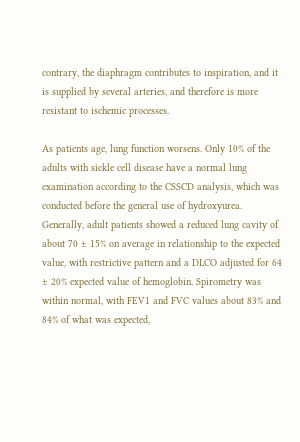contrary, the diaphragm contributes to inspiration, and it is supplied by several arteries, and therefore is more resistant to ischemic processes.

As patients age, lung function worsens. Only 10% of the adults with sickle cell disease have a normal lung examination according to the CSSCD analysis, which was conducted before the general use of hydroxyurea. Generally, adult patients showed a reduced lung cavity of about 70 ± 15% on average in relationship to the expected value, with restrictive pattern and a DLCO adjusted for 64 ± 20% expected value of hemoglobin. Spirometry was within normal, with FEV1 and FVC values about 83% and 84% of what was expected,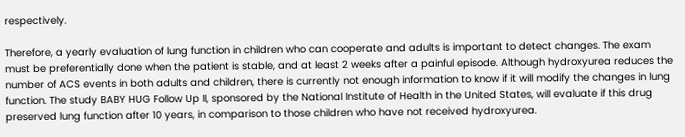respectively.

Therefore, a yearly evaluation of lung function in children who can cooperate and adults is important to detect changes. The exam must be preferentially done when the patient is stable, and at least 2 weeks after a painful episode. Although hydroxyurea reduces the number of ACS events in both adults and children, there is currently not enough information to know if it will modify the changes in lung function. The study BABY HUG Follow Up II, sponsored by the National Institute of Health in the United States, will evaluate if this drug preserved lung function after 10 years, in comparison to those children who have not received hydroxyurea.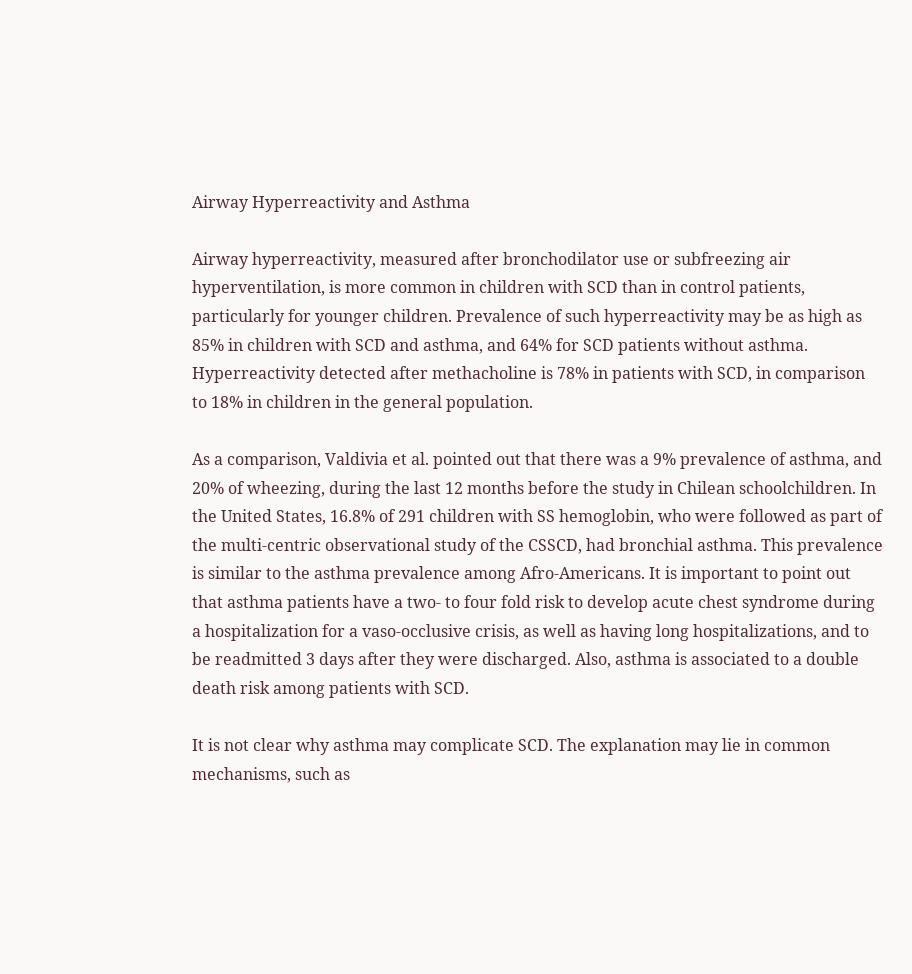Airway Hyperreactivity and Asthma

Airway hyperreactivity, measured after bronchodilator use or subfreezing air hyperventilation, is more common in children with SCD than in control patients, particularly for younger children. Prevalence of such hyperreactivity may be as high as 85% in children with SCD and asthma, and 64% for SCD patients without asthma. Hyperreactivity detected after methacholine is 78% in patients with SCD, in comparison to 18% in children in the general population.

As a comparison, Valdivia et al. pointed out that there was a 9% prevalence of asthma, and 20% of wheezing, during the last 12 months before the study in Chilean schoolchildren. In the United States, 16.8% of 291 children with SS hemoglobin, who were followed as part of the multi-centric observational study of the CSSCD, had bronchial asthma. This prevalence is similar to the asthma prevalence among Afro-Americans. It is important to point out that asthma patients have a two- to four fold risk to develop acute chest syndrome during a hospitalization for a vaso-occlusive crisis, as well as having long hospitalizations, and to be readmitted 3 days after they were discharged. Also, asthma is associated to a double death risk among patients with SCD.

It is not clear why asthma may complicate SCD. The explanation may lie in common mechanisms, such as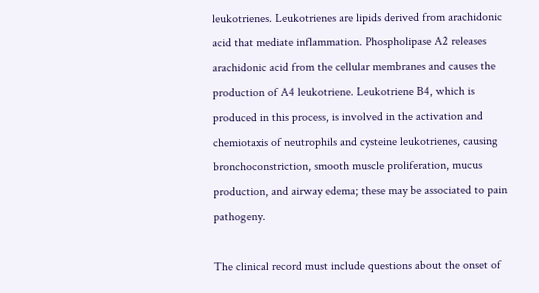leukotrienes. Leukotrienes are lipids derived from arachidonic acid that mediate inflammation. Phospholipase A2 releases arachidonic acid from the cellular membranes and causes the production of A4 leukotriene. Leukotriene B4, which is produced in this process, is involved in the activation and chemiotaxis of neutrophils and cysteine leukotrienes, causing bronchoconstriction, smooth muscle proliferation, mucus production, and airway edema; these may be associated to pain pathogeny.

The clinical record must include questions about the onset of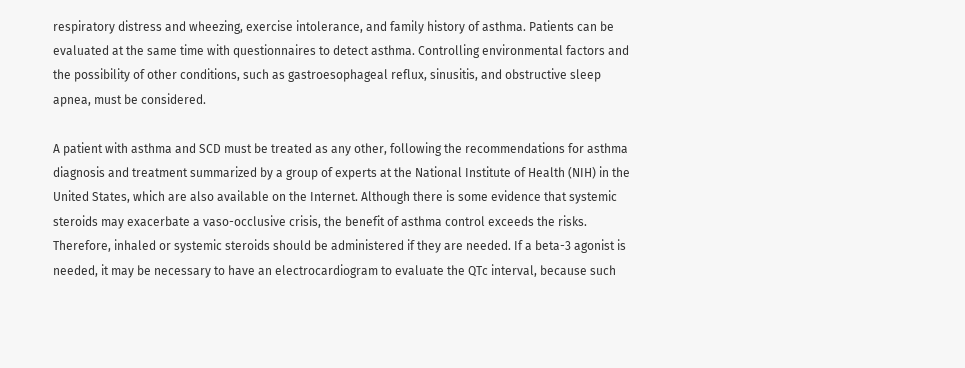respiratory distress and wheezing, exercise intolerance, and family history of asthma. Patients can be evaluated at the same time with questionnaires to detect asthma. Controlling environmental factors and the possibility of other conditions, such as gastroesophageal reflux, sinusitis, and obstructive sleep apnea, must be considered.

A patient with asthma and SCD must be treated as any other, following the recommendations for asthma diagnosis and treatment summarized by a group of experts at the National Institute of Health (NIH) in the United States, which are also available on the Internet. Although there is some evidence that systemic steroids may exacerbate a vaso-occlusive crisis, the benefit of asthma control exceeds the risks. Therefore, inhaled or systemic steroids should be administered if they are needed. If a beta-3 agonist is needed, it may be necessary to have an electrocardiogram to evaluate the QTc interval, because such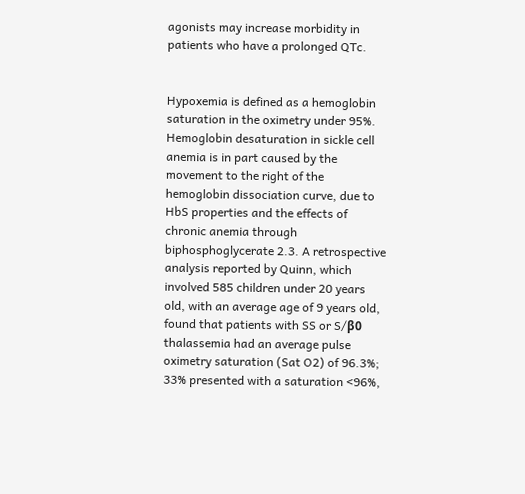agonists may increase morbidity in patients who have a prolonged QTc.


Hypoxemia is defined as a hemoglobin saturation in the oximetry under 95%. Hemoglobin desaturation in sickle cell anemia is in part caused by the movement to the right of the hemoglobin dissociation curve, due to HbS properties and the effects of chronic anemia through biphosphoglycerate 2.3. A retrospective analysis reported by Quinn, which involved 585 children under 20 years old, with an average age of 9 years old, found that patients with SS or S/β0 thalassemia had an average pulse oximetry saturation (Sat O2) of 96.3%; 33% presented with a saturation <96%,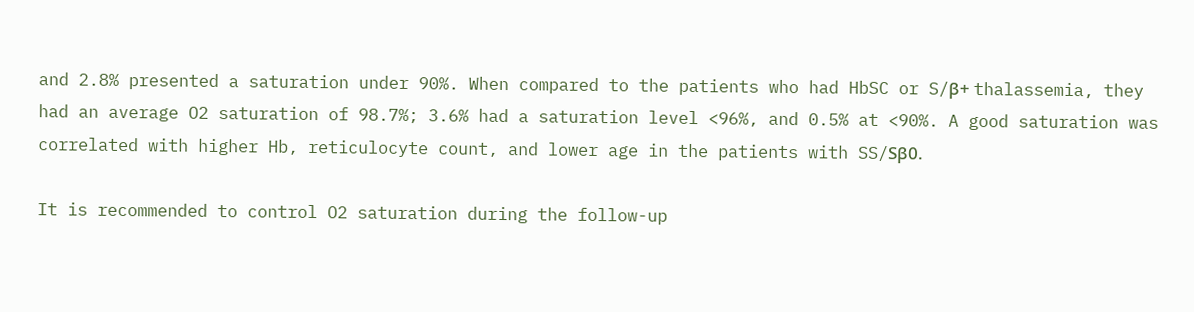and 2.8% presented a saturation under 90%. When compared to the patients who had HbSC or S/β+ thalassemia, they had an average O2 saturation of 98.7%; 3.6% had a saturation level <96%, and 0.5% at <90%. A good saturation was correlated with higher Hb, reticulocyte count, and lower age in the patients with SS/Sβ0.

It is recommended to control O2 saturation during the follow-up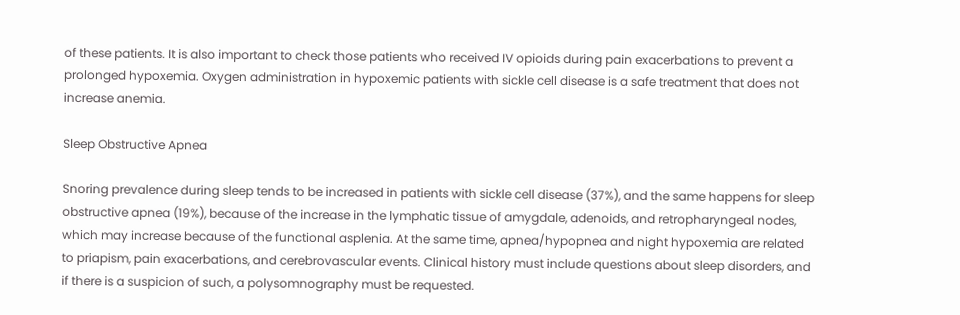of these patients. It is also important to check those patients who received IV opioids during pain exacerbations to prevent a prolonged hypoxemia. Oxygen administration in hypoxemic patients with sickle cell disease is a safe treatment that does not increase anemia.

Sleep Obstructive Apnea

Snoring prevalence during sleep tends to be increased in patients with sickle cell disease (37%), and the same happens for sleep obstructive apnea (19%), because of the increase in the lymphatic tissue of amygdale, adenoids, and retropharyngeal nodes, which may increase because of the functional asplenia. At the same time, apnea/hypopnea and night hypoxemia are related to priapism, pain exacerbations, and cerebrovascular events. Clinical history must include questions about sleep disorders, and if there is a suspicion of such, a polysomnography must be requested.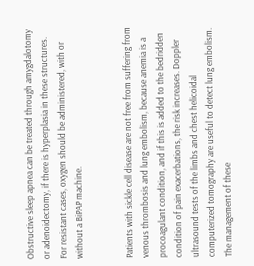Obstructive sleep apnea can be treated through amygdalotomy or adenoidectomy, if there is hyperplasia in these structures. For resistant cases, oxygen should be administered, with or without a BiPAP machine.


Patients with sickle cell disease are not free from suffering from venous thrombosis and lung embolism, because anemia is a procoagulant condition, and if this is added to the bedridden condition of pain exacerbations, the risk increases. Doppler ultrasound tests of the limbs and chest helicoidal computerized tomography are useful to detect lung embolism. The management of these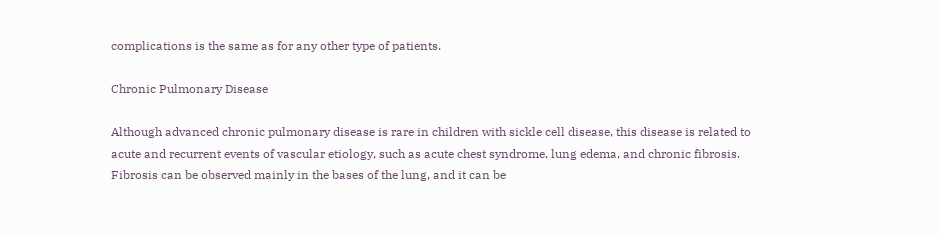complications is the same as for any other type of patients.

Chronic Pulmonary Disease

Although advanced chronic pulmonary disease is rare in children with sickle cell disease, this disease is related to acute and recurrent events of vascular etiology, such as acute chest syndrome, lung edema, and chronic fibrosis. Fibrosis can be observed mainly in the bases of the lung, and it can be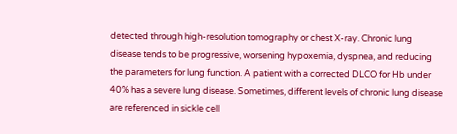detected through high-resolution tomography or chest X-ray. Chronic lung disease tends to be progressive, worsening hypoxemia, dyspnea, and reducing the parameters for lung function. A patient with a corrected DLCO for Hb under 40% has a severe lung disease. Sometimes, different levels of chronic lung disease are referenced in sickle cell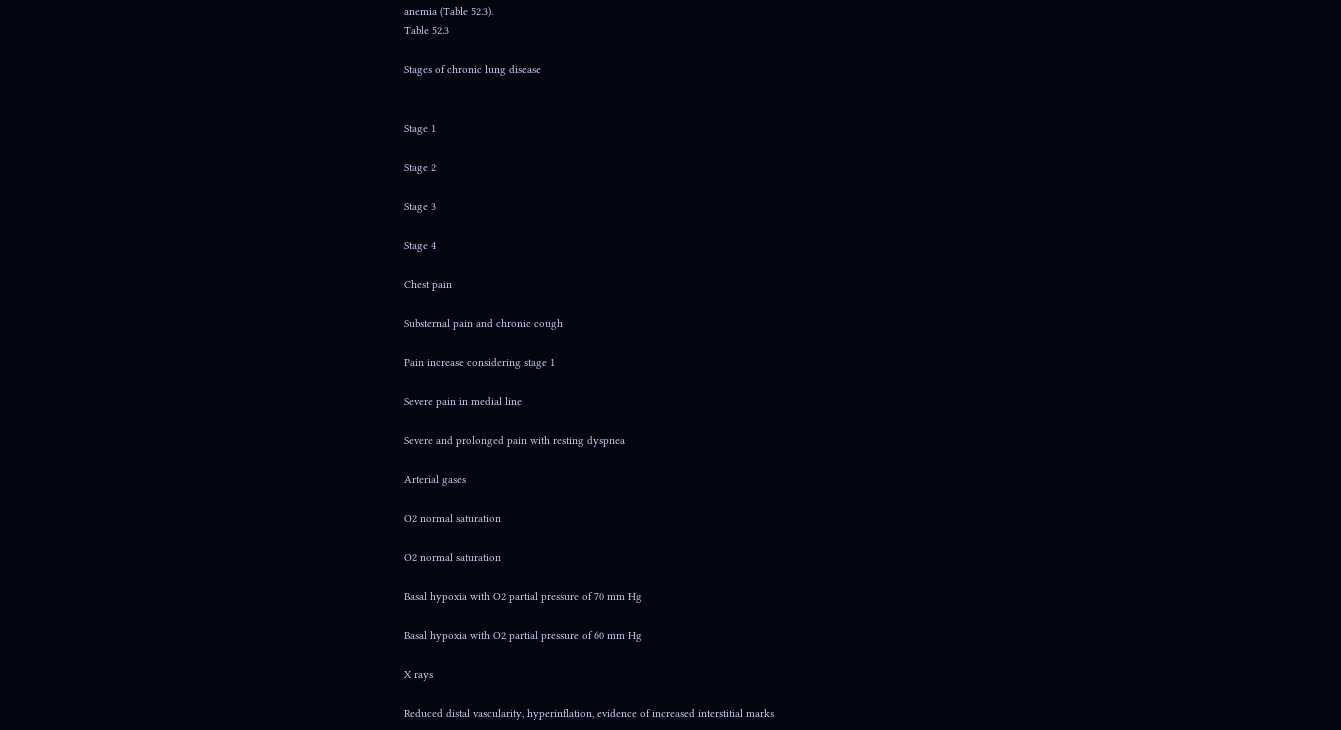anemia (Table 52.3).
Table 52.3

Stages of chronic lung disease


Stage 1

Stage 2

Stage 3

Stage 4

Chest pain

Substernal pain and chronic cough

Pain increase considering stage 1

Severe pain in medial line

Severe and prolonged pain with resting dyspnea

Arterial gases

O2 normal saturation

O2 normal saturation

Basal hypoxia with O2 partial pressure of 70 mm Hg

Basal hypoxia with O2 partial pressure of 60 mm Hg

X rays

Reduced distal vascularity, hyperinflation, evidence of increased interstitial marks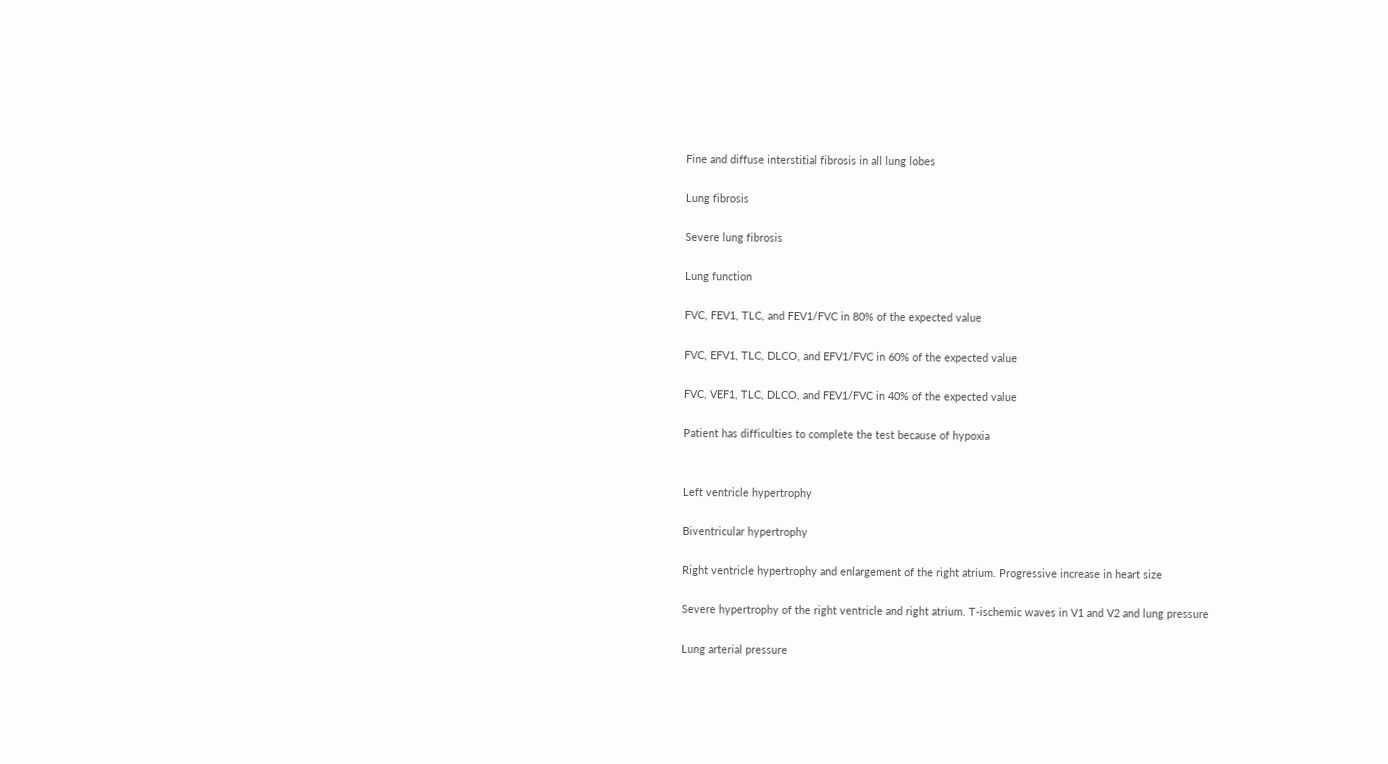Fine and diffuse interstitial fibrosis in all lung lobes

Lung fibrosis

Severe lung fibrosis

Lung function

FVC, FEV1, TLC, and FEV1/FVC in 80% of the expected value

FVC, EFV1, TLC, DLCO, and EFV1/FVC in 60% of the expected value

FVC, VEF1, TLC, DLCO, and FEV1/FVC in 40% of the expected value

Patient has difficulties to complete the test because of hypoxia


Left ventricle hypertrophy

Biventricular hypertrophy

Right ventricle hypertrophy and enlargement of the right atrium. Progressive increase in heart size

Severe hypertrophy of the right ventricle and right atrium. T-ischemic waves in V1 and V2 and lung pressure

Lung arterial pressure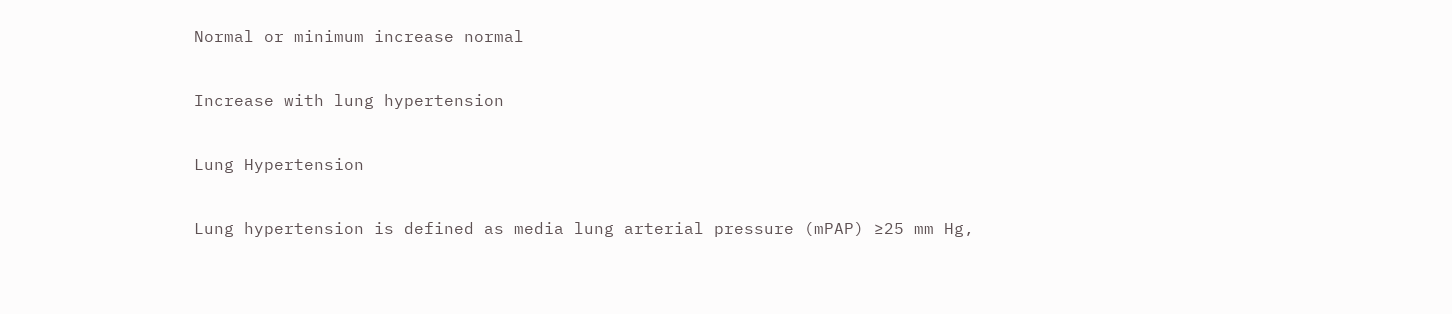Normal or minimum increase normal

Increase with lung hypertension

Lung Hypertension

Lung hypertension is defined as media lung arterial pressure (mPAP) ≥25 mm Hg,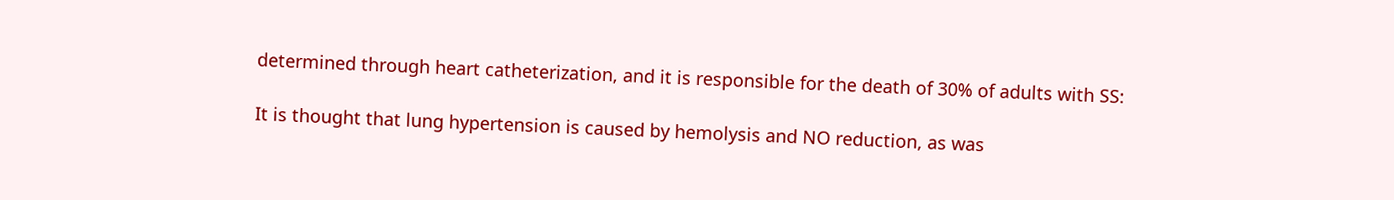determined through heart catheterization, and it is responsible for the death of 30% of adults with SS:

It is thought that lung hypertension is caused by hemolysis and NO reduction, as was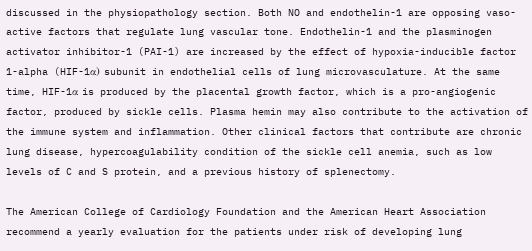discussed in the physiopathology section. Both NO and endothelin-1 are opposing vaso-active factors that regulate lung vascular tone. Endothelin-1 and the plasminogen activator inhibitor-1 (PAI-1) are increased by the effect of hypoxia-inducible factor 1-alpha (HIF-1α) subunit in endothelial cells of lung microvasculature. At the same time, HIF-1α is produced by the placental growth factor, which is a pro-angiogenic factor, produced by sickle cells. Plasma hemin may also contribute to the activation of the immune system and inflammation. Other clinical factors that contribute are chronic lung disease, hypercoagulability condition of the sickle cell anemia, such as low levels of C and S protein, and a previous history of splenectomy.

The American College of Cardiology Foundation and the American Heart Association recommend a yearly evaluation for the patients under risk of developing lung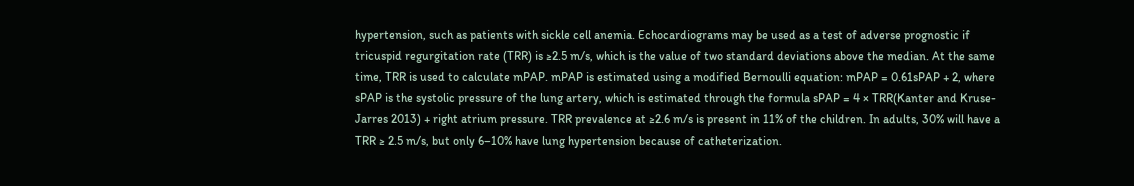hypertension, such as patients with sickle cell anemia. Echocardiograms may be used as a test of adverse prognostic if tricuspid regurgitation rate (TRR) is ≥2.5 m/s, which is the value of two standard deviations above the median. At the same time, TRR is used to calculate mPAP. mPAP is estimated using a modified Bernoulli equation: mPAP = 0.61sPAP + 2, where sPAP is the systolic pressure of the lung artery, which is estimated through the formula sPAP = 4 × TRR(Kanter and Kruse-Jarres 2013) + right atrium pressure. TRR prevalence at ≥2.6 m/s is present in 11% of the children. In adults, 30% will have a TRR ≥ 2.5 m/s, but only 6–10% have lung hypertension because of catheterization.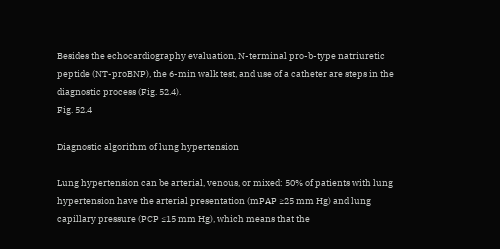Besides the echocardiography evaluation, N-terminal pro-b-type natriuretic peptide (NT-proBNP), the 6-min walk test, and use of a catheter are steps in the diagnostic process (Fig. 52.4).
Fig. 52.4

Diagnostic algorithm of lung hypertension

Lung hypertension can be arterial, venous, or mixed: 50% of patients with lung hypertension have the arterial presentation (mPAP ≥25 mm Hg) and lung capillary pressure (PCP ≤15 mm Hg), which means that the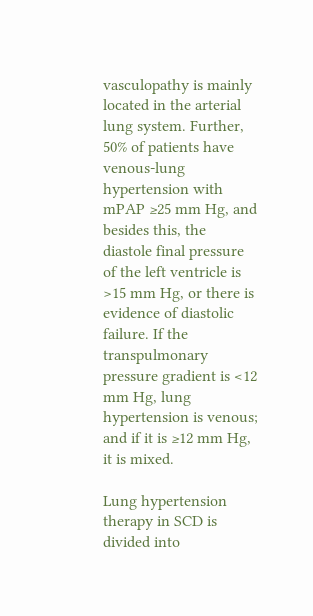vasculopathy is mainly located in the arterial lung system. Further, 50% of patients have venous-lung hypertension with mPAP ≥25 mm Hg, and besides this, the diastole final pressure of the left ventricle is >15 mm Hg, or there is evidence of diastolic failure. If the transpulmonary pressure gradient is <12 mm Hg, lung hypertension is venous; and if it is ≥12 mm Hg, it is mixed.

Lung hypertension therapy in SCD is divided into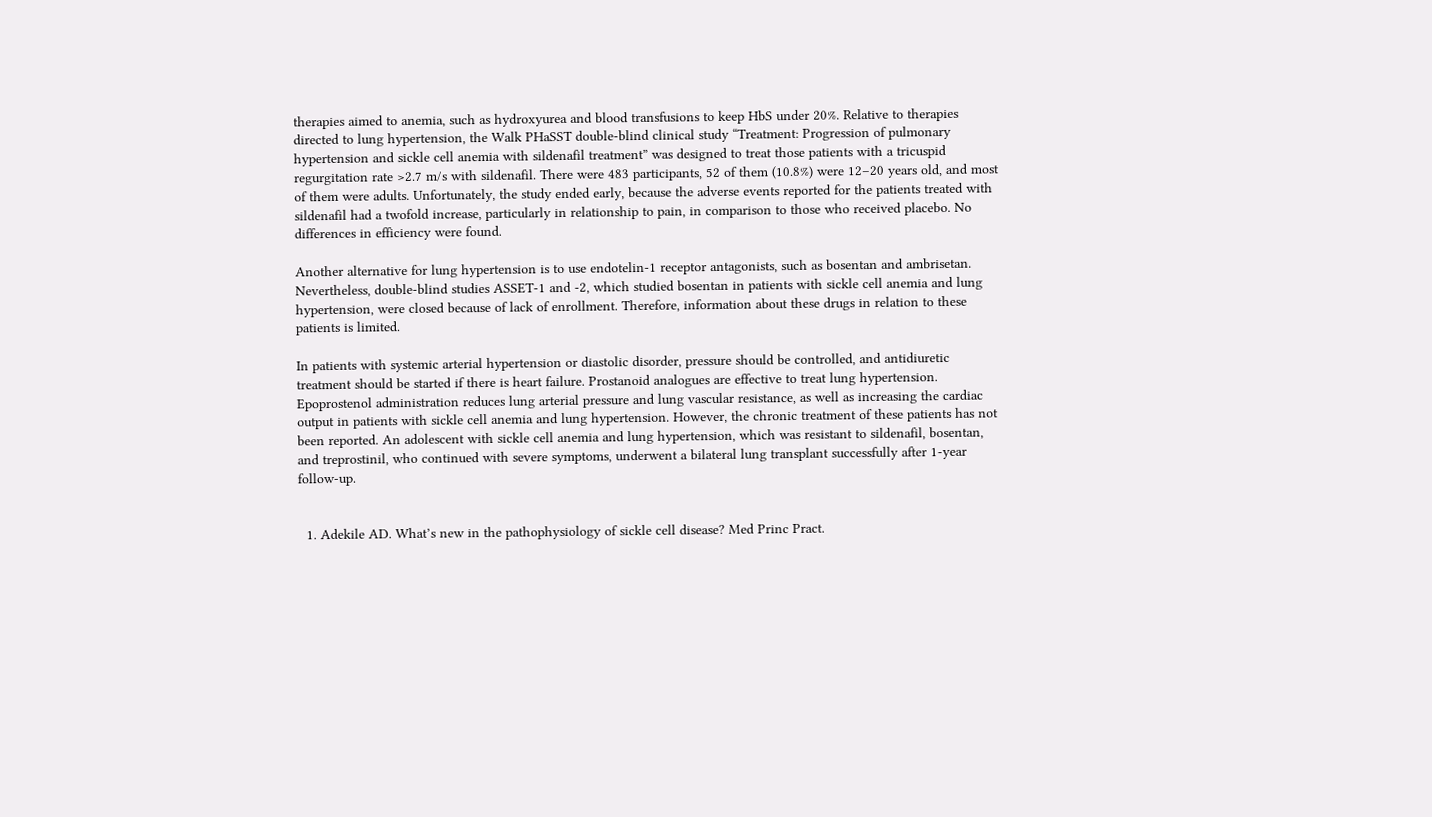therapies aimed to anemia, such as hydroxyurea and blood transfusions to keep HbS under 20%. Relative to therapies directed to lung hypertension, the Walk PHaSST double-blind clinical study “Treatment: Progression of pulmonary hypertension and sickle cell anemia with sildenafil treatment” was designed to treat those patients with a tricuspid regurgitation rate >2.7 m/s with sildenafil. There were 483 participants, 52 of them (10.8%) were 12–20 years old, and most of them were adults. Unfortunately, the study ended early, because the adverse events reported for the patients treated with sildenafil had a twofold increase, particularly in relationship to pain, in comparison to those who received placebo. No differences in efficiency were found.

Another alternative for lung hypertension is to use endotelin-1 receptor antagonists, such as bosentan and ambrisetan. Nevertheless, double-blind studies ASSET-1 and -2, which studied bosentan in patients with sickle cell anemia and lung hypertension, were closed because of lack of enrollment. Therefore, information about these drugs in relation to these patients is limited.

In patients with systemic arterial hypertension or diastolic disorder, pressure should be controlled, and antidiuretic treatment should be started if there is heart failure. Prostanoid analogues are effective to treat lung hypertension. Epoprostenol administration reduces lung arterial pressure and lung vascular resistance, as well as increasing the cardiac output in patients with sickle cell anemia and lung hypertension. However, the chronic treatment of these patients has not been reported. An adolescent with sickle cell anemia and lung hypertension, which was resistant to sildenafil, bosentan, and treprostinil, who continued with severe symptoms, underwent a bilateral lung transplant successfully after 1-year follow-up.


  1. Adekile AD. What’s new in the pathophysiology of sickle cell disease? Med Princ Pract.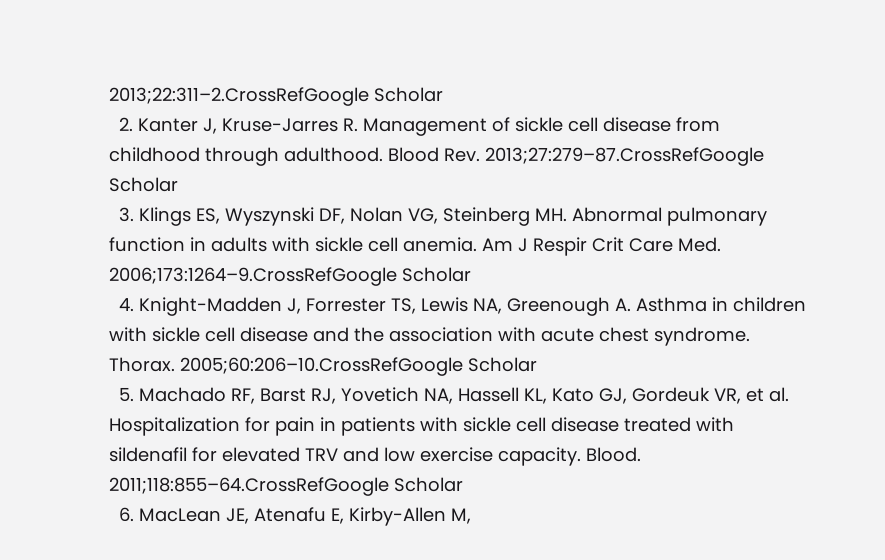2013;22:311–2.CrossRefGoogle Scholar
  2. Kanter J, Kruse-Jarres R. Management of sickle cell disease from childhood through adulthood. Blood Rev. 2013;27:279–87.CrossRefGoogle Scholar
  3. Klings ES, Wyszynski DF, Nolan VG, Steinberg MH. Abnormal pulmonary function in adults with sickle cell anemia. Am J Respir Crit Care Med. 2006;173:1264–9.CrossRefGoogle Scholar
  4. Knight-Madden J, Forrester TS, Lewis NA, Greenough A. Asthma in children with sickle cell disease and the association with acute chest syndrome. Thorax. 2005;60:206–10.CrossRefGoogle Scholar
  5. Machado RF, Barst RJ, Yovetich NA, Hassell KL, Kato GJ, Gordeuk VR, et al. Hospitalization for pain in patients with sickle cell disease treated with sildenafil for elevated TRV and low exercise capacity. Blood. 2011;118:855–64.CrossRefGoogle Scholar
  6. MacLean JE, Atenafu E, Kirby-Allen M,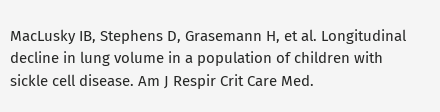MacLusky IB, Stephens D, Grasemann H, et al. Longitudinal decline in lung volume in a population of children with sickle cell disease. Am J Respir Crit Care Med.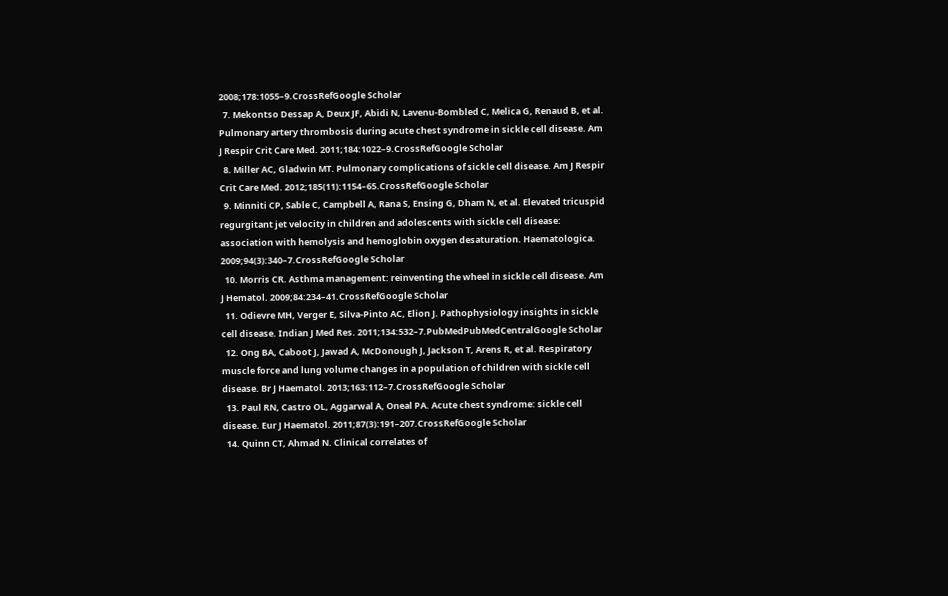2008;178:1055–9.CrossRefGoogle Scholar
  7. Mekontso Dessap A, Deux JF, Abidi N, Lavenu-Bombled C, Melica G, Renaud B, et al. Pulmonary artery thrombosis during acute chest syndrome in sickle cell disease. Am J Respir Crit Care Med. 2011;184:1022–9.CrossRefGoogle Scholar
  8. Miller AC, Gladwin MT. Pulmonary complications of sickle cell disease. Am J Respir Crit Care Med. 2012;185(11):1154–65.CrossRefGoogle Scholar
  9. Minniti CP, Sable C, Campbell A, Rana S, Ensing G, Dham N, et al. Elevated tricuspid regurgitant jet velocity in children and adolescents with sickle cell disease: association with hemolysis and hemoglobin oxygen desaturation. Haematologica. 2009;94(3):340–7.CrossRefGoogle Scholar
  10. Morris CR. Asthma management: reinventing the wheel in sickle cell disease. Am J Hematol. 2009;84:234–41.CrossRefGoogle Scholar
  11. Odievre MH, Verger E, Silva-Pinto AC, Elion J. Pathophysiology insights in sickle cell disease. Indian J Med Res. 2011;134:532–7.PubMedPubMedCentralGoogle Scholar
  12. Ong BA, Caboot J, Jawad A, McDonough J, Jackson T, Arens R, et al. Respiratory muscle force and lung volume changes in a population of children with sickle cell disease. Br J Haematol. 2013;163:112–7.CrossRefGoogle Scholar
  13. Paul RN, Castro OL, Aggarwal A, Oneal PA. Acute chest syndrome: sickle cell disease. Eur J Haematol. 2011;87(3):191–207.CrossRefGoogle Scholar
  14. Quinn CT, Ahmad N. Clinical correlates of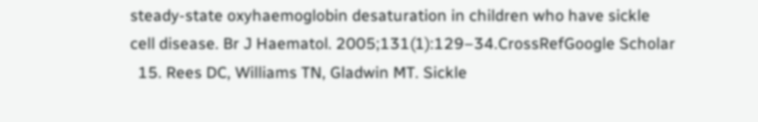steady-state oxyhaemoglobin desaturation in children who have sickle cell disease. Br J Haematol. 2005;131(1):129–34.CrossRefGoogle Scholar
  15. Rees DC, Williams TN, Gladwin MT. Sickle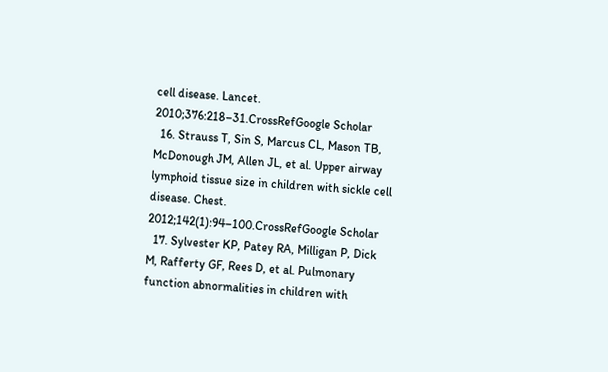cell disease. Lancet. 2010;376:218–31.CrossRefGoogle Scholar
  16. Strauss T, Sin S, Marcus CL, Mason TB, McDonough JM, Allen JL, et al. Upper airway lymphoid tissue size in children with sickle cell disease. Chest. 2012;142(1):94–100.CrossRefGoogle Scholar
  17. Sylvester KP, Patey RA, Milligan P, Dick M, Rafferty GF, Rees D, et al. Pulmonary function abnormalities in children with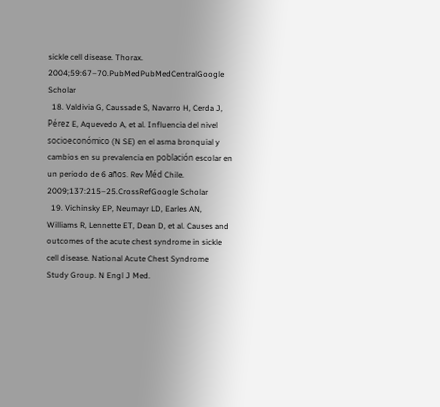sickle cell disease. Thorax. 2004;59:67–70.PubMedPubMedCentralGoogle Scholar
  18. Valdivia G, Caussade S, Navarro H, Cerda J, Pérez E, Aquevedo A, et al. Influencia del nivel socioeconómico (N SE) en el asma bronquial y cambios en su prevalencia en población escolar en un periodo de 6 años. Rev Méd Chile. 2009;137:215–25.CrossRefGoogle Scholar
  19. Vichinsky EP, Neumayr LD, Earles AN, Williams R, Lennette ET, Dean D, et al. Causes and outcomes of the acute chest syndrome in sickle cell disease. National Acute Chest Syndrome Study Group. N Engl J Med.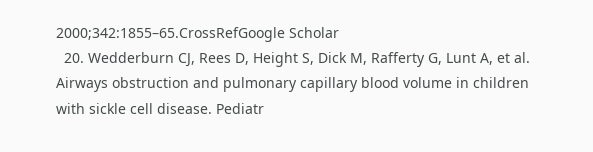2000;342:1855–65.CrossRefGoogle Scholar
  20. Wedderburn CJ, Rees D, Height S, Dick M, Rafferty G, Lunt A, et al. Airways obstruction and pulmonary capillary blood volume in children with sickle cell disease. Pediatr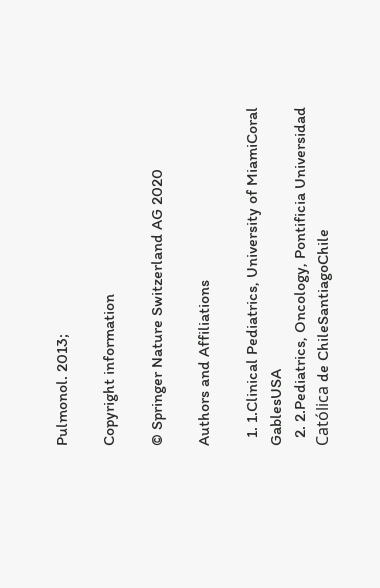Pulmonol. 2013;

Copyright information

© Springer Nature Switzerland AG 2020

Authors and Affiliations

  1. 1.Clinical Pediatrics, University of MiamiCoral GablesUSA
  2. 2.Pediatrics, Oncology, Pontificia Universidad Católica de ChileSantiagoChile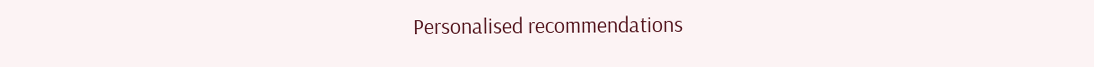Personalised recommendations